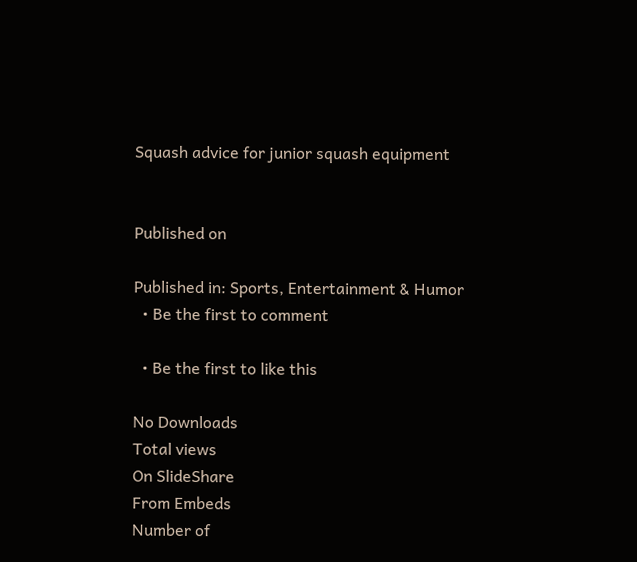Squash advice for junior squash equipment


Published on

Published in: Sports, Entertainment & Humor
  • Be the first to comment

  • Be the first to like this

No Downloads
Total views
On SlideShare
From Embeds
Number of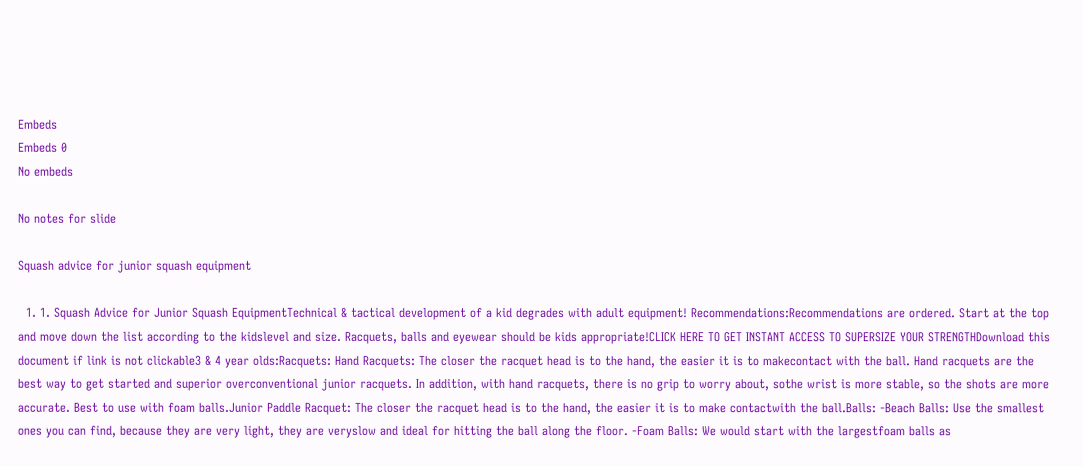Embeds
Embeds 0
No embeds

No notes for slide

Squash advice for junior squash equipment

  1. 1. Squash Advice for Junior Squash EquipmentTechnical & tactical development of a kid degrades with adult equipment! Recommendations:Recommendations are ordered. Start at the top and move down the list according to the kidslevel and size. Racquets, balls and eyewear should be kids appropriate!CLICK HERE TO GET INSTANT ACCESS TO SUPERSIZE YOUR STRENGTHDownload this document if link is not clickable3 & 4 year olds:Racquets: Hand Racquets: The closer the racquet head is to the hand, the easier it is to makecontact with the ball. Hand racquets are the best way to get started and superior overconventional junior racquets. In addition, with hand racquets, there is no grip to worry about, sothe wrist is more stable, so the shots are more accurate. Best to use with foam balls.Junior Paddle Racquet: The closer the racquet head is to the hand, the easier it is to make contactwith the ball.Balls: -Beach Balls: Use the smallest ones you can find, because they are very light, they are veryslow and ideal for hitting the ball along the floor. -Foam Balls: We would start with the largestfoam balls as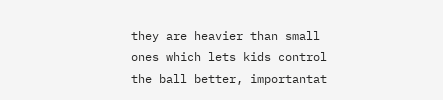they are heavier than small ones which lets kids control the ball better, importantat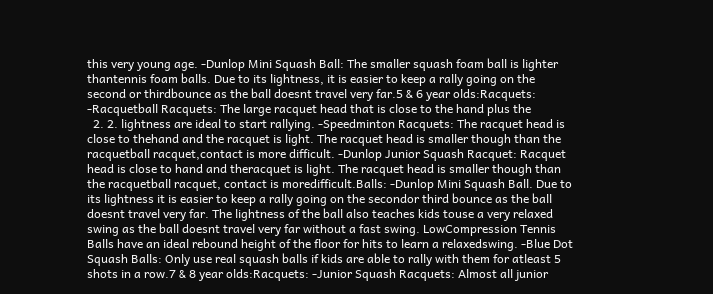this very young age. -Dunlop Mini Squash Ball: The smaller squash foam ball is lighter thantennis foam balls. Due to its lightness, it is easier to keep a rally going on the second or thirdbounce as the ball doesnt travel very far.5 & 6 year olds:Racquets: -Racquetball Racquets: The large racquet head that is close to the hand plus the
  2. 2. lightness are ideal to start rallying. -Speedminton Racquets: The racquet head is close to thehand and the racquet is light. The racquet head is smaller though than the racquetball racquet,contact is more difficult. -Dunlop Junior Squash Racquet: Racquet head is close to hand and theracquet is light. The racquet head is smaller though than the racquetball racquet, contact is moredifficult.Balls: -Dunlop Mini Squash Ball. Due to its lightness it is easier to keep a rally going on the secondor third bounce as the ball doesnt travel very far. The lightness of the ball also teaches kids touse a very relaxed swing as the ball doesnt travel very far without a fast swing. LowCompression Tennis Balls have an ideal rebound height of the floor for hits to learn a relaxedswing. -Blue Dot Squash Balls: Only use real squash balls if kids are able to rally with them for atleast 5 shots in a row.7 & 8 year olds:Racquets: -Junior Squash Racquets: Almost all junior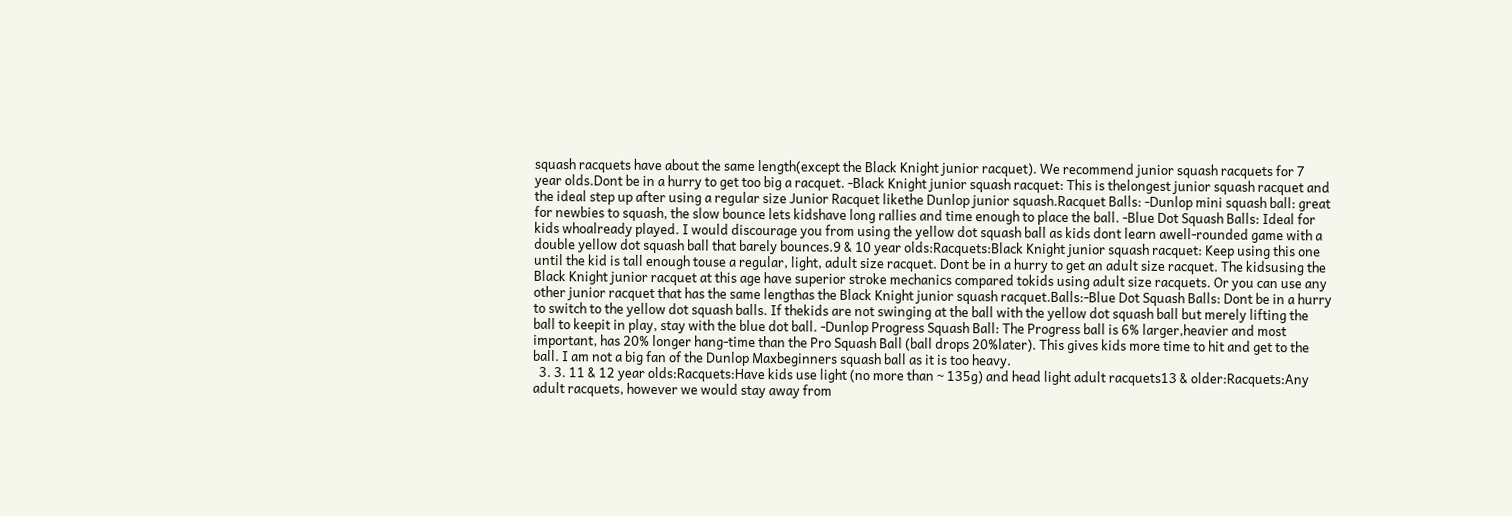squash racquets have about the same length(except the Black Knight junior racquet). We recommend junior squash racquets for 7 year olds.Dont be in a hurry to get too big a racquet. -Black Knight junior squash racquet: This is thelongest junior squash racquet and the ideal step up after using a regular size Junior Racquet likethe Dunlop junior squash.Racquet Balls: -Dunlop mini squash ball: great for newbies to squash, the slow bounce lets kidshave long rallies and time enough to place the ball. -Blue Dot Squash Balls: Ideal for kids whoalready played. I would discourage you from using the yellow dot squash ball as kids dont learn awell-rounded game with a double yellow dot squash ball that barely bounces.9 & 10 year olds:Racquets:Black Knight junior squash racquet: Keep using this one until the kid is tall enough touse a regular, light, adult size racquet. Dont be in a hurry to get an adult size racquet. The kidsusing the Black Knight junior racquet at this age have superior stroke mechanics compared tokids using adult size racquets. Or you can use any other junior racquet that has the same lengthas the Black Knight junior squash racquet.Balls:-Blue Dot Squash Balls: Dont be in a hurry to switch to the yellow dot squash balls. If thekids are not swinging at the ball with the yellow dot squash ball but merely lifting the ball to keepit in play, stay with the blue dot ball. -Dunlop Progress Squash Ball: The Progress ball is 6% larger,heavier and most important, has 20% longer hang-time than the Pro Squash Ball (ball drops 20%later). This gives kids more time to hit and get to the ball. I am not a big fan of the Dunlop Maxbeginners squash ball as it is too heavy.
  3. 3. 11 & 12 year olds:Racquets:Have kids use light (no more than ~ 135g) and head light adult racquets13 & older:Racquets:Any adult racquets, however we would stay away from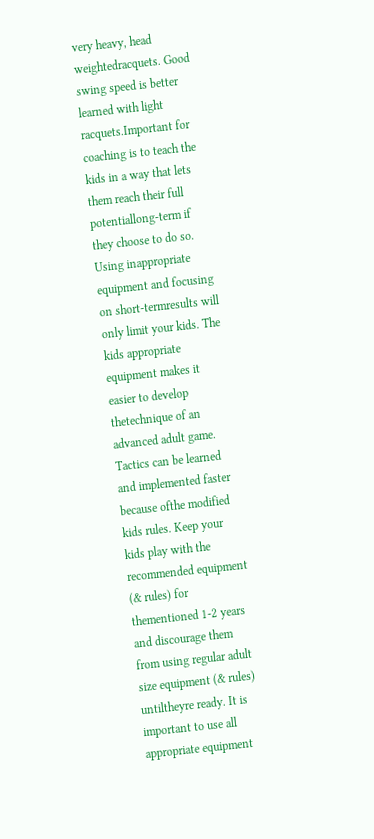very heavy, head weightedracquets. Good swing speed is better learned with light racquets.Important for coaching is to teach the kids in a way that lets them reach their full potentiallong-term if they choose to do so. Using inappropriate equipment and focusing on short-termresults will only limit your kids. The kids appropriate equipment makes it easier to develop thetechnique of an advanced adult game. Tactics can be learned and implemented faster because ofthe modified kids rules. Keep your kids play with the recommended equipment (& rules) for thementioned 1-2 years and discourage them from using regular adult size equipment (& rules) untiltheyre ready. It is important to use all appropriate equipment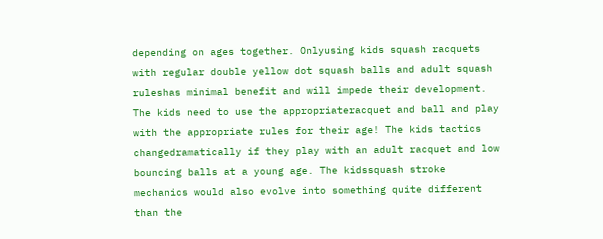depending on ages together. Onlyusing kids squash racquets with regular double yellow dot squash balls and adult squash ruleshas minimal benefit and will impede their development. The kids need to use the appropriateracquet and ball and play with the appropriate rules for their age! The kids tactics changedramatically if they play with an adult racquet and low bouncing balls at a young age. The kidssquash stroke mechanics would also evolve into something quite different than the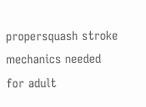propersquash stroke mechanics needed for adult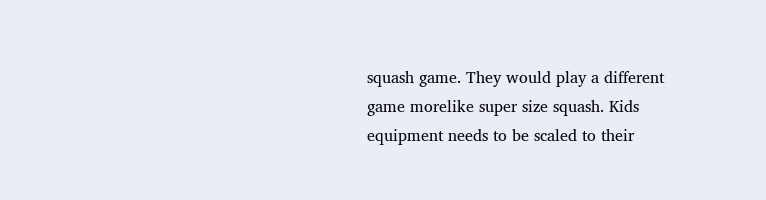squash game. They would play a different game morelike super size squash. Kids equipment needs to be scaled to their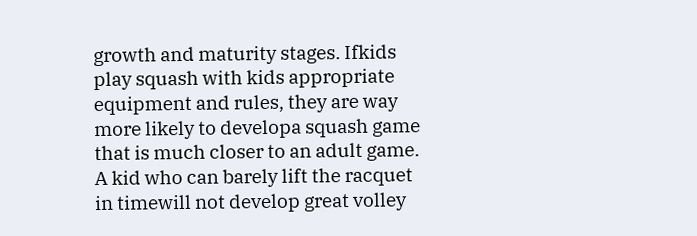growth and maturity stages. Ifkids play squash with kids appropriate equipment and rules, they are way more likely to developa squash game that is much closer to an adult game. A kid who can barely lift the racquet in timewill not develop great volley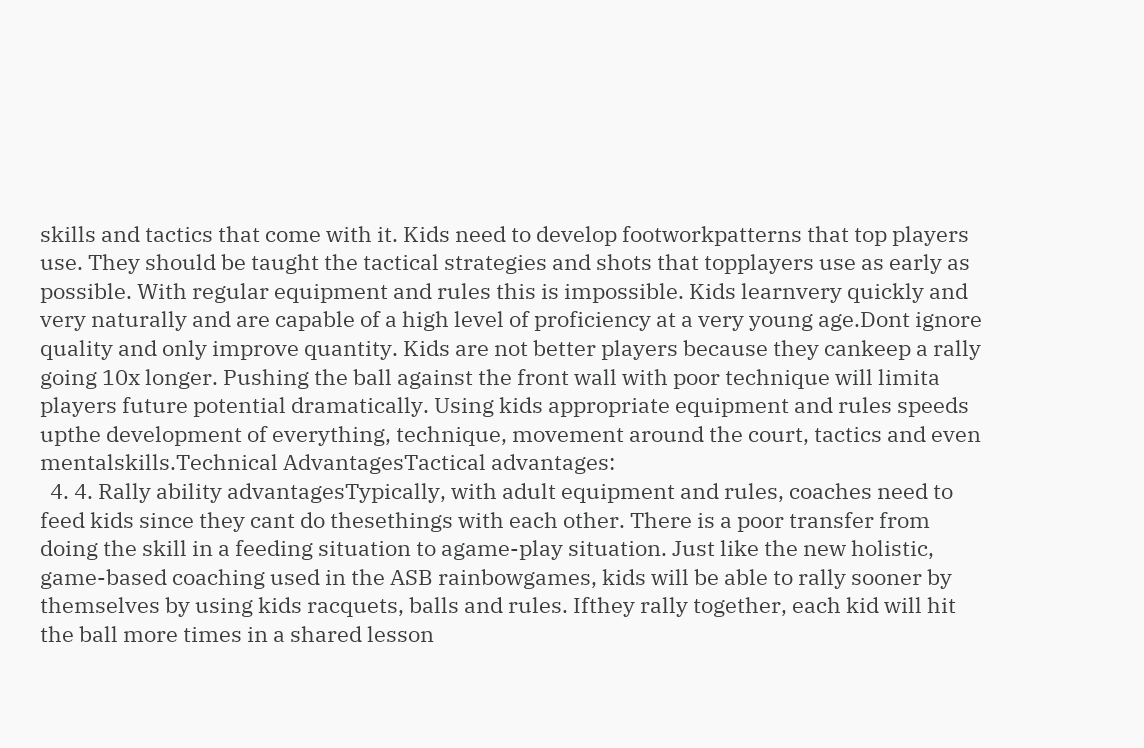skills and tactics that come with it. Kids need to develop footworkpatterns that top players use. They should be taught the tactical strategies and shots that topplayers use as early as possible. With regular equipment and rules this is impossible. Kids learnvery quickly and very naturally and are capable of a high level of proficiency at a very young age.Dont ignore quality and only improve quantity. Kids are not better players because they cankeep a rally going 10x longer. Pushing the ball against the front wall with poor technique will limita players future potential dramatically. Using kids appropriate equipment and rules speeds upthe development of everything, technique, movement around the court, tactics and even mentalskills.Technical AdvantagesTactical advantages:
  4. 4. Rally ability advantagesTypically, with adult equipment and rules, coaches need to feed kids since they cant do thesethings with each other. There is a poor transfer from doing the skill in a feeding situation to agame-play situation. Just like the new holistic, game-based coaching used in the ASB rainbowgames, kids will be able to rally sooner by themselves by using kids racquets, balls and rules. Ifthey rally together, each kid will hit the ball more times in a shared lesson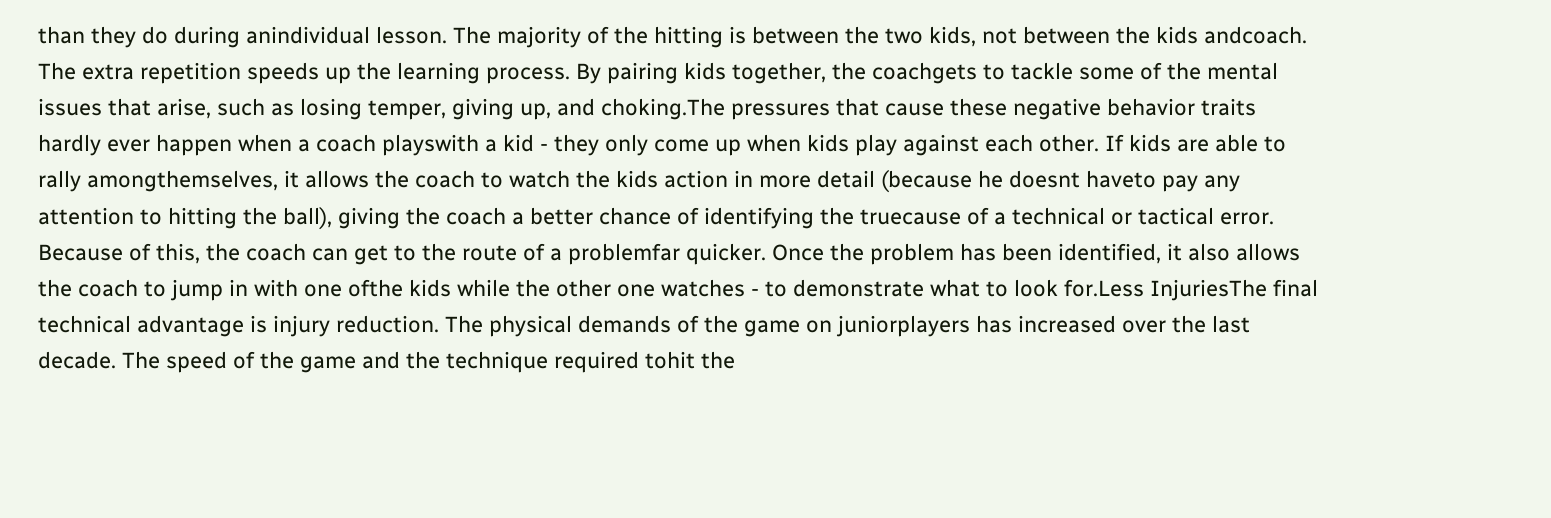than they do during anindividual lesson. The majority of the hitting is between the two kids, not between the kids andcoach. The extra repetition speeds up the learning process. By pairing kids together, the coachgets to tackle some of the mental issues that arise, such as losing temper, giving up, and choking.The pressures that cause these negative behavior traits hardly ever happen when a coach playswith a kid - they only come up when kids play against each other. If kids are able to rally amongthemselves, it allows the coach to watch the kids action in more detail (because he doesnt haveto pay any attention to hitting the ball), giving the coach a better chance of identifying the truecause of a technical or tactical error. Because of this, the coach can get to the route of a problemfar quicker. Once the problem has been identified, it also allows the coach to jump in with one ofthe kids while the other one watches - to demonstrate what to look for.Less InjuriesThe final technical advantage is injury reduction. The physical demands of the game on juniorplayers has increased over the last decade. The speed of the game and the technique required tohit the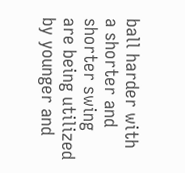ball harder with a shorter and shorter swing are being utilized by younger and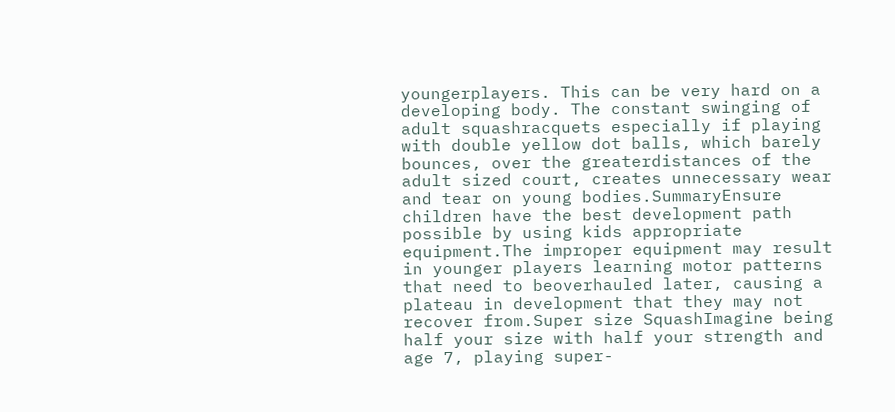youngerplayers. This can be very hard on a developing body. The constant swinging of adult squashracquets especially if playing with double yellow dot balls, which barely bounces, over the greaterdistances of the adult sized court, creates unnecessary wear and tear on young bodies.SummaryEnsure children have the best development path possible by using kids appropriate equipment.The improper equipment may result in younger players learning motor patterns that need to beoverhauled later, causing a plateau in development that they may not recover from.Super size SquashImagine being half your size with half your strength and age 7, playing super-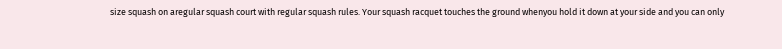size squash on aregular squash court with regular squash rules. Your squash racquet touches the ground whenyou hold it down at your side and you can only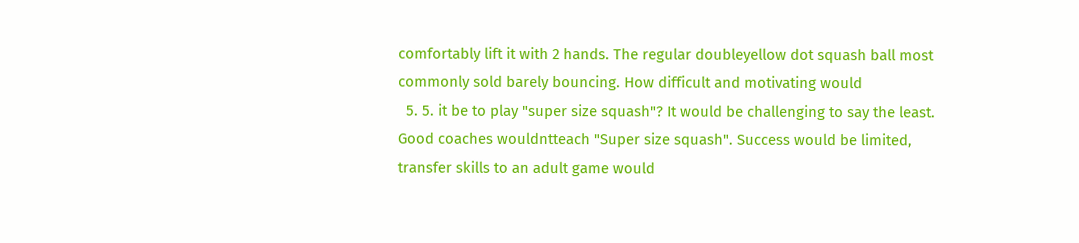comfortably lift it with 2 hands. The regular doubleyellow dot squash ball most commonly sold barely bouncing. How difficult and motivating would
  5. 5. it be to play "super size squash"? It would be challenging to say the least. Good coaches wouldntteach "Super size squash". Success would be limited, transfer skills to an adult game would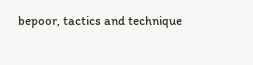bepoor, tactics and technique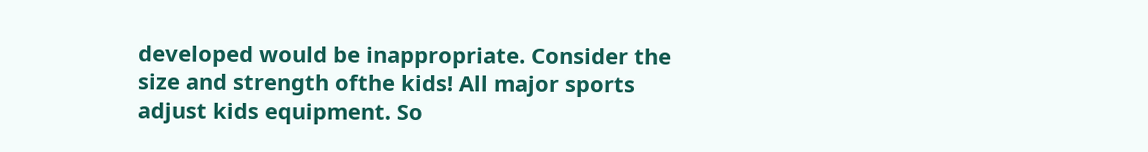developed would be inappropriate. Consider the size and strength ofthe kids! All major sports adjust kids equipment. So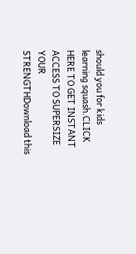should you for kids learning squash.CLICK HERE TO GET INSTANT ACCESS TO SUPERSIZE YOUR STRENGTHDownload this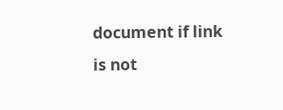document if link is not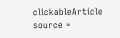clickableArticle source =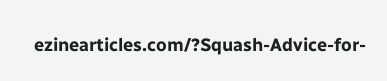ezinearticles.com/?Squash-Advice-for-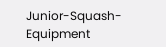Junior-Squash-Equipment